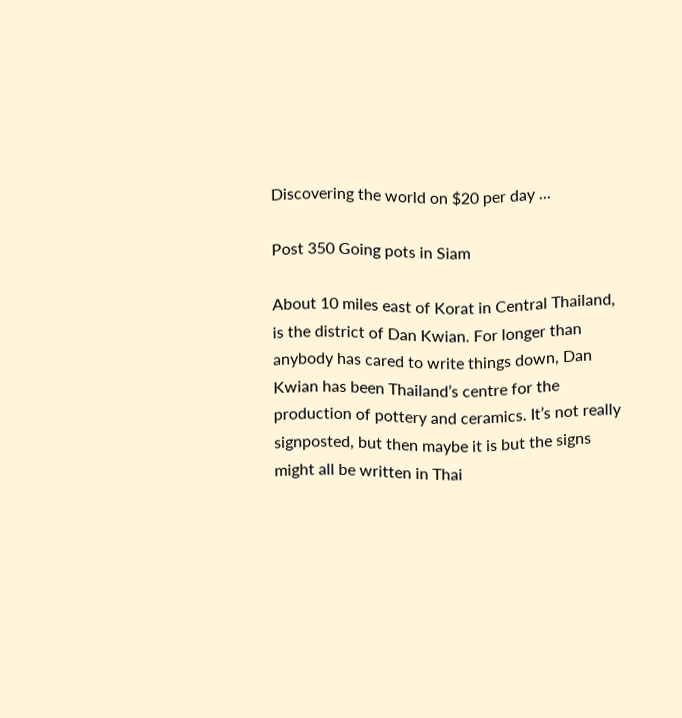Discovering the world on $20 per day ...

Post 350 Going pots in Siam

About 10 miles east of Korat in Central Thailand, is the district of Dan Kwian. For longer than anybody has cared to write things down, Dan Kwian has been Thailand’s centre for the production of pottery and ceramics. It’s not really signposted, but then maybe it is but the signs might all be written in Thai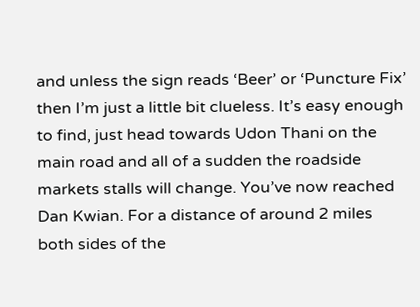and unless the sign reads ‘Beer’ or ‘Puncture Fix’ then I’m just a little bit clueless. It’s easy enough to find, just head towards Udon Thani on the main road and all of a sudden the roadside markets stalls will change. You’ve now reached Dan Kwian. For a distance of around 2 miles both sides of the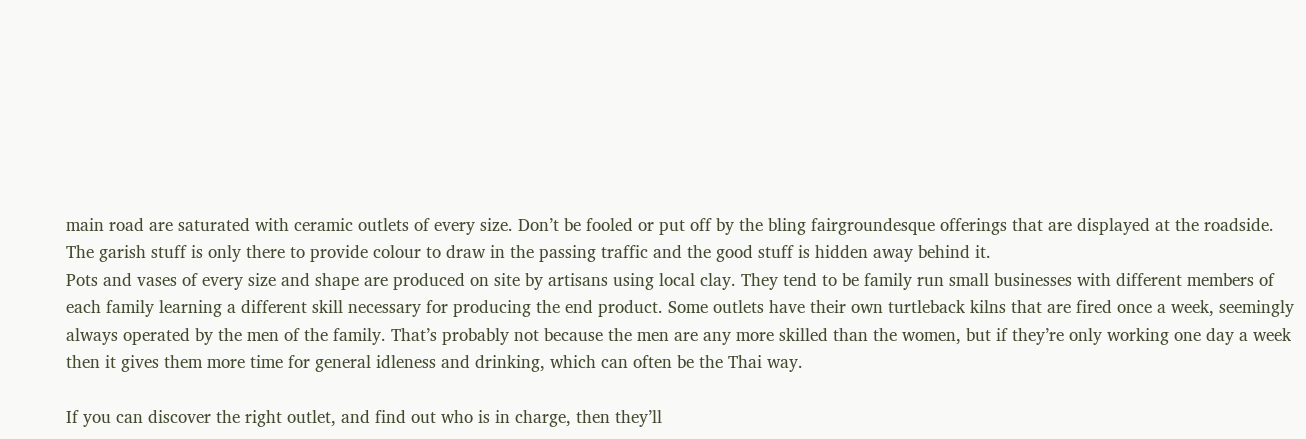main road are saturated with ceramic outlets of every size. Don’t be fooled or put off by the bling fairgroundesque offerings that are displayed at the roadside. The garish stuff is only there to provide colour to draw in the passing traffic and the good stuff is hidden away behind it.
Pots and vases of every size and shape are produced on site by artisans using local clay. They tend to be family run small businesses with different members of each family learning a different skill necessary for producing the end product. Some outlets have their own turtleback kilns that are fired once a week, seemingly always operated by the men of the family. That’s probably not because the men are any more skilled than the women, but if they’re only working one day a week then it gives them more time for general idleness and drinking, which can often be the Thai way.

If you can discover the right outlet, and find out who is in charge, then they’ll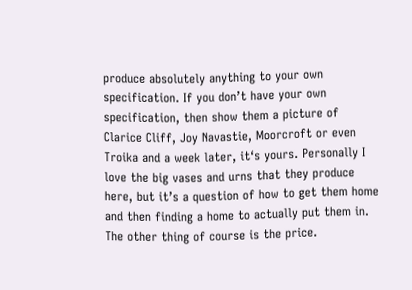produce absolutely anything to your own specification. If you don’t have your own specification, then show them a picture of Clarice Cliff, Joy Navastie, Moorcroft or even Troika and a week later, it‘s yours. Personally I love the big vases and urns that they produce here, but it’s a question of how to get them home and then finding a home to actually put them in. The other thing of course is the price.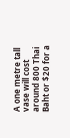A one metre tall vase will cost around 800 Thai Baht or $20 for a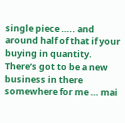single piece ….. and around half of that if your buying in quantity. There’s got to be a new business in there somewhere for me … mai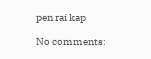pen rai kap

No comments: